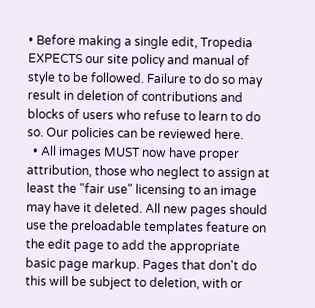• Before making a single edit, Tropedia EXPECTS our site policy and manual of style to be followed. Failure to do so may result in deletion of contributions and blocks of users who refuse to learn to do so. Our policies can be reviewed here.
  • All images MUST now have proper attribution, those who neglect to assign at least the "fair use" licensing to an image may have it deleted. All new pages should use the preloadable templates feature on the edit page to add the appropriate basic page markup. Pages that don't do this will be subject to deletion, with or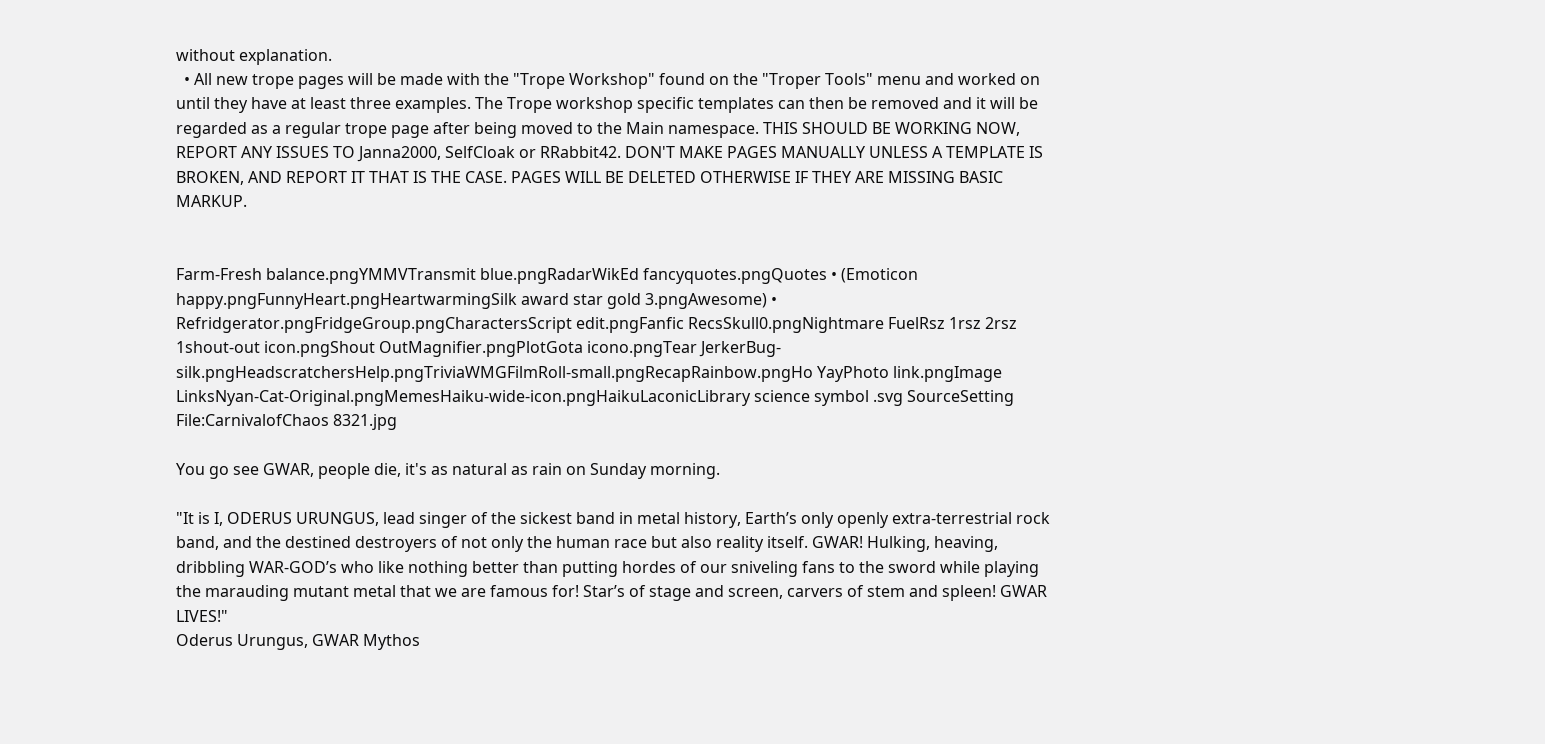without explanation.
  • All new trope pages will be made with the "Trope Workshop" found on the "Troper Tools" menu and worked on until they have at least three examples. The Trope workshop specific templates can then be removed and it will be regarded as a regular trope page after being moved to the Main namespace. THIS SHOULD BE WORKING NOW, REPORT ANY ISSUES TO Janna2000, SelfCloak or RRabbit42. DON'T MAKE PAGES MANUALLY UNLESS A TEMPLATE IS BROKEN, AND REPORT IT THAT IS THE CASE. PAGES WILL BE DELETED OTHERWISE IF THEY ARE MISSING BASIC MARKUP.


Farm-Fresh balance.pngYMMVTransmit blue.pngRadarWikEd fancyquotes.pngQuotes • (Emoticon happy.pngFunnyHeart.pngHeartwarmingSilk award star gold 3.pngAwesome) • Refridgerator.pngFridgeGroup.pngCharactersScript edit.pngFanfic RecsSkull0.pngNightmare FuelRsz 1rsz 2rsz 1shout-out icon.pngShout OutMagnifier.pngPlotGota icono.pngTear JerkerBug-silk.pngHeadscratchersHelp.pngTriviaWMGFilmRoll-small.pngRecapRainbow.pngHo YayPhoto link.pngImage LinksNyan-Cat-Original.pngMemesHaiku-wide-icon.pngHaikuLaconicLibrary science symbol .svg SourceSetting
File:CarnivalofChaos 8321.jpg

You go see GWAR, people die, it's as natural as rain on Sunday morning.

"It is I, ODERUS URUNGUS, lead singer of the sickest band in metal history, Earth’s only openly extra-terrestrial rock band, and the destined destroyers of not only the human race but also reality itself. GWAR! Hulking, heaving, dribbling WAR-GOD’s who like nothing better than putting hordes of our sniveling fans to the sword while playing the marauding mutant metal that we are famous for! Star’s of stage and screen, carvers of stem and spleen! GWAR LIVES!"
Oderus Urungus, GWAR Mythos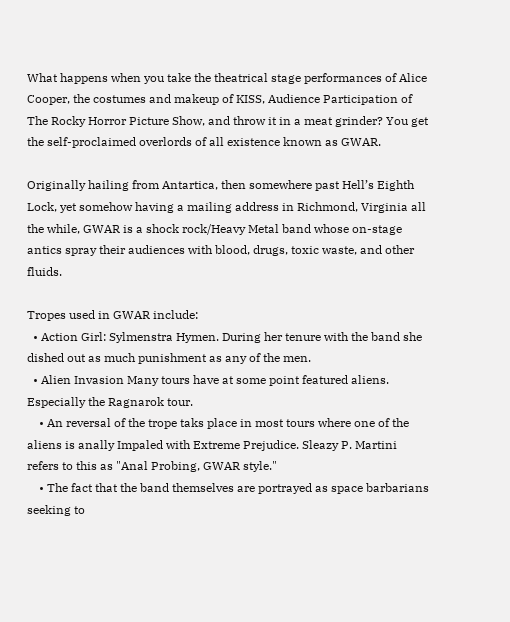What happens when you take the theatrical stage performances of Alice Cooper, the costumes and makeup of KISS, Audience Participation of The Rocky Horror Picture Show, and throw it in a meat grinder? You get the self-proclaimed overlords of all existence known as GWAR.

Originally hailing from Antartica, then somewhere past Hell’s Eighth Lock, yet somehow having a mailing address in Richmond, Virginia all the while, GWAR is a shock rock/Heavy Metal band whose on-stage antics spray their audiences with blood, drugs, toxic waste, and other fluids.

Tropes used in GWAR include:
  • Action Girl: Sylmenstra Hymen. During her tenure with the band she dished out as much punishment as any of the men.
  • Alien Invasion Many tours have at some point featured aliens. Especially the Ragnarok tour.
    • An reversal of the trope taks place in most tours where one of the aliens is anally Impaled with Extreme Prejudice. Sleazy P. Martini refers to this as "Anal Probing, GWAR style."
    • The fact that the band themselves are portrayed as space barbarians seeking to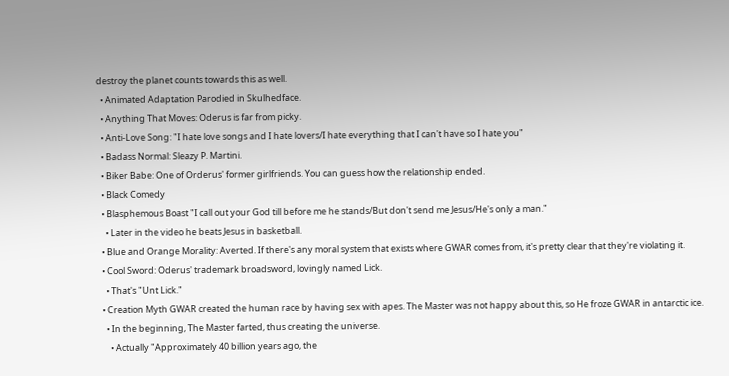destroy the planet counts towards this as well.
  • Animated Adaptation Parodied in Skulhedface.
  • Anything That Moves: Oderus is far from picky.
  • Anti-Love Song: "I hate love songs and I hate lovers/I hate everything that I can't have so I hate you"
  • Badass Normal: Sleazy P. Martini.
  • Biker Babe: One of Orderus' former girlfriends. You can guess how the relationship ended.
  • Black Comedy
  • Blasphemous Boast "I call out your God till before me he stands/But don't send me Jesus/He's only a man."
    • Later in the video he beats Jesus in basketball.
  • Blue and Orange Morality: Averted. If there's any moral system that exists where GWAR comes from, it's pretty clear that they're violating it.
  • Cool Sword: Oderus' trademark broadsword, lovingly named Lick.
    • That's "Unt Lick."
  • Creation Myth GWAR created the human race by having sex with apes. The Master was not happy about this, so He froze GWAR in antarctic ice.
    • In the beginning, The Master farted, thus creating the universe.
      • Actually "Approximately 40 billion years ago, the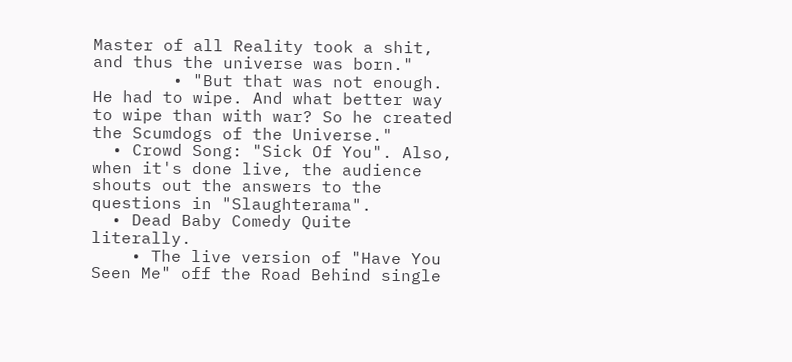Master of all Reality took a shit, and thus the universe was born."
        • "But that was not enough. He had to wipe. And what better way to wipe than with war? So he created the Scumdogs of the Universe."
  • Crowd Song: "Sick Of You". Also, when it's done live, the audience shouts out the answers to the questions in "Slaughterama".
  • Dead Baby Comedy Quite literally.
    • The live version of "Have You Seen Me" off the Road Behind single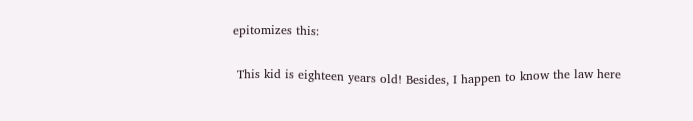epitomizes this:

 This kid is eighteen years old! Besides, I happen to know the law here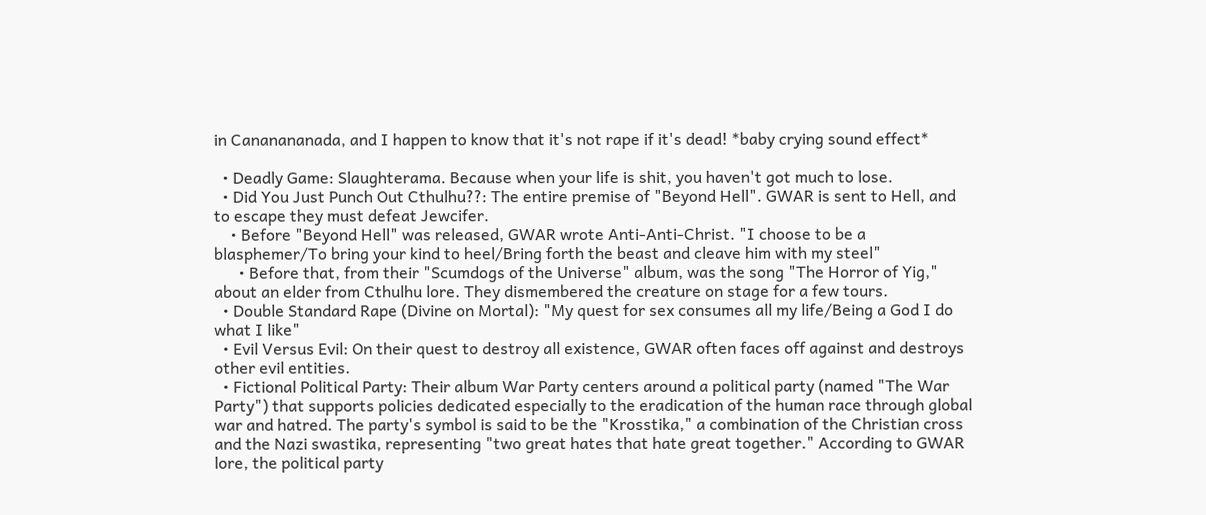in Cananananada, and I happen to know that it's not rape if it's dead! *baby crying sound effect*

  • Deadly Game: Slaughterama. Because when your life is shit, you haven't got much to lose.
  • Did You Just Punch Out Cthulhu??: The entire premise of "Beyond Hell". GWAR is sent to Hell, and to escape they must defeat Jewcifer.
    • Before "Beyond Hell" was released, GWAR wrote Anti-Anti-Christ. "I choose to be a blasphemer/To bring your kind to heel/Bring forth the beast and cleave him with my steel"
      • Before that, from their "Scumdogs of the Universe" album, was the song "The Horror of Yig," about an elder from Cthulhu lore. They dismembered the creature on stage for a few tours.
  • Double Standard Rape (Divine on Mortal): "My quest for sex consumes all my life/Being a God I do what I like"
  • Evil Versus Evil: On their quest to destroy all existence, GWAR often faces off against and destroys other evil entities.
  • Fictional Political Party: Their album War Party centers around a political party (named "The War Party") that supports policies dedicated especially to the eradication of the human race through global war and hatred. The party's symbol is said to be the "Krosstika," a combination of the Christian cross and the Nazi swastika, representing "two great hates that hate great together." According to GWAR lore, the political party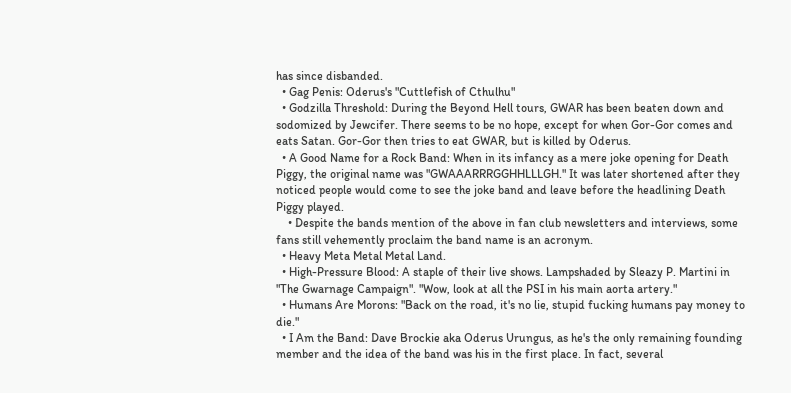has since disbanded.
  • Gag Penis: Oderus's "Cuttlefish of Cthulhu"
  • Godzilla Threshold: During the Beyond Hell tours, GWAR has been beaten down and sodomized by Jewcifer. There seems to be no hope, except for when Gor-Gor comes and eats Satan. Gor-Gor then tries to eat GWAR, but is killed by Oderus.
  • A Good Name for a Rock Band: When in its infancy as a mere joke opening for Death Piggy, the original name was "GWAAARRRGGHHLLLGH." It was later shortened after they noticed people would come to see the joke band and leave before the headlining Death Piggy played.
    • Despite the bands mention of the above in fan club newsletters and interviews, some fans still vehemently proclaim the band name is an acronym.
  • Heavy Meta Metal Metal Land.
  • High-Pressure Blood: A staple of their live shows. Lampshaded by Sleazy P. Martini in "The Gwarnage Campaign". "Wow, look at all the PSI in his main aorta artery."
  • Humans Are Morons: "Back on the road, it's no lie, stupid fucking humans pay money to die."
  • I Am the Band: Dave Brockie aka Oderus Urungus, as he's the only remaining founding member and the idea of the band was his in the first place. In fact, several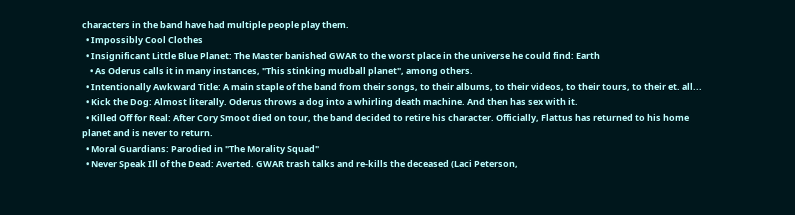characters in the band have had multiple people play them.
  • Impossibly Cool Clothes
  • Insignificant Little Blue Planet: The Master banished GWAR to the worst place in the universe he could find: Earth
    • As Oderus calls it in many instances, "This stinking mudball planet", among others.
  • Intentionally Awkward Title: A main staple of the band from their songs, to their albums, to their videos, to their tours, to their et. all...
  • Kick the Dog: Almost literally. Oderus throws a dog into a whirling death machine. And then has sex with it.
  • Killed Off for Real: After Cory Smoot died on tour, the band decided to retire his character. Officially, Flattus has returned to his home planet and is never to return.
  • Moral Guardians: Parodied in "The Morality Squad"
  • Never Speak Ill of the Dead: Averted. GWAR trash talks and re-kills the deceased (Laci Peterson,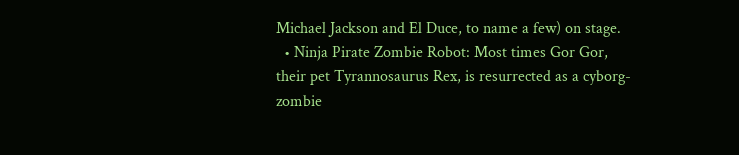Michael Jackson and El Duce, to name a few) on stage.
  • Ninja Pirate Zombie Robot: Most times Gor Gor, their pet Tyrannosaurus Rex, is resurrected as a cyborg-zombie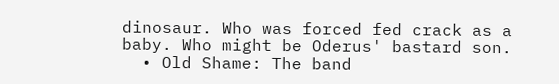dinosaur. Who was forced fed crack as a baby. Who might be Oderus' bastard son.
  • Old Shame: The band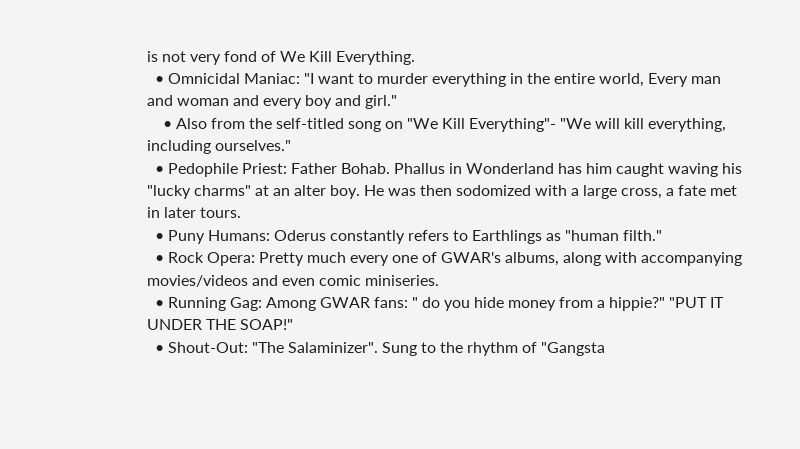is not very fond of We Kill Everything.
  • Omnicidal Maniac: "I want to murder everything in the entire world, Every man and woman and every boy and girl."
    • Also from the self-titled song on "We Kill Everything"- "We will kill everything, including ourselves."
  • Pedophile Priest: Father Bohab. Phallus in Wonderland has him caught waving his "lucky charms" at an alter boy. He was then sodomized with a large cross, a fate met in later tours.
  • Puny Humans: Oderus constantly refers to Earthlings as "human filth."
  • Rock Opera: Pretty much every one of GWAR's albums, along with accompanying movies/videos and even comic miniseries.
  • Running Gag: Among GWAR fans: " do you hide money from a hippie?" "PUT IT UNDER THE SOAP!"
  • Shout-Out: "The Salaminizer". Sung to the rhythm of "Gangsta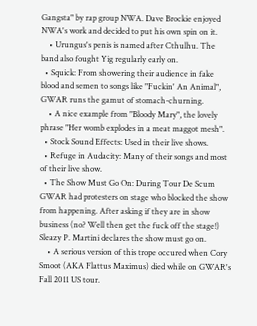Gangsta" by rap group NWA. Dave Brockie enjoyed NWA's work and decided to put his own spin on it.
    • Urungus's penis is named after Cthulhu. The band also fought Yig regularly early on.
  • Squick: From showering their audience in fake blood and semen to songs like "Fuckin' An Animal", GWAR runs the gamut of stomach-churning.
    • A nice example from "Bloody Mary", the lovely phrase "Her womb explodes in a meat maggot mesh".
  • Stock Sound Effects: Used in their live shows.
  • Refuge in Audacity: Many of their songs and most of their live show.
  • The Show Must Go On: During Tour De Scum GWAR had protesters on stage who blocked the show from happening. After asking if they are in show business (no? Well then get the fuck off the stage!) Sleazy P. Martini declares the show must go on.
    • A serious version of this trope occured when Cory Smoot (AKA Flattus Maximus) died while on GWAR's Fall 2011 US tour.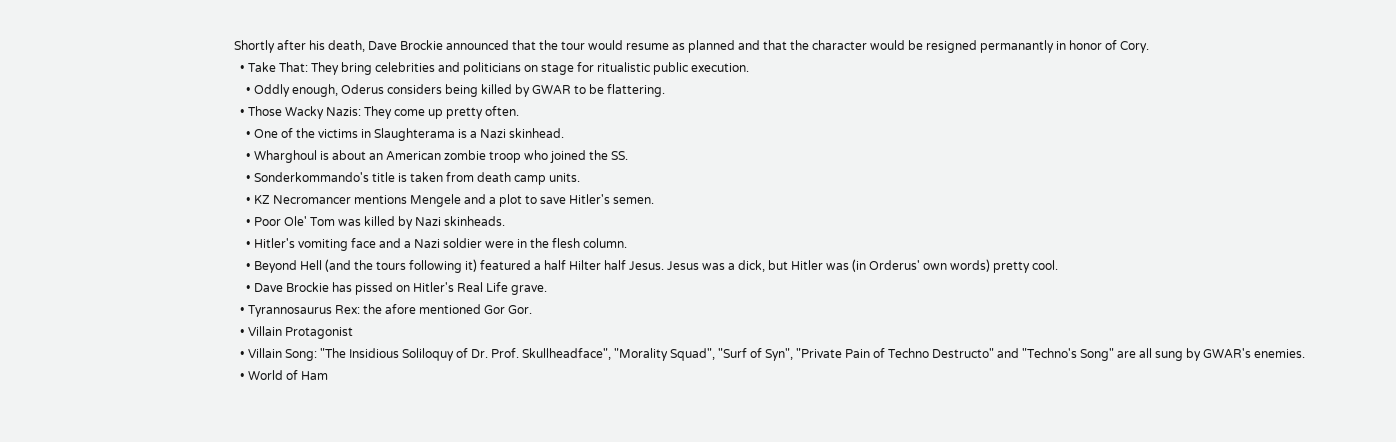Shortly after his death, Dave Brockie announced that the tour would resume as planned and that the character would be resigned permanantly in honor of Cory.
  • Take That: They bring celebrities and politicians on stage for ritualistic public execution.
    • Oddly enough, Oderus considers being killed by GWAR to be flattering.
  • Those Wacky Nazis: They come up pretty often.
    • One of the victims in Slaughterama is a Nazi skinhead.
    • Wharghoul is about an American zombie troop who joined the SS.
    • Sonderkommando's title is taken from death camp units.
    • KZ Necromancer mentions Mengele and a plot to save Hitler's semen.
    • Poor Ole' Tom was killed by Nazi skinheads.
    • Hitler's vomiting face and a Nazi soldier were in the flesh column.
    • Beyond Hell (and the tours following it) featured a half Hilter half Jesus. Jesus was a dick, but Hitler was (in Orderus' own words) pretty cool.
    • Dave Brockie has pissed on Hitler's Real Life grave.
  • Tyrannosaurus Rex: the afore mentioned Gor Gor.
  • Villain Protagonist
  • Villain Song: "The Insidious Soliloquy of Dr. Prof. Skullheadface", "Morality Squad", "Surf of Syn", "Private Pain of Techno Destructo" and "Techno's Song" are all sung by GWAR's enemies.
  • World of Ham